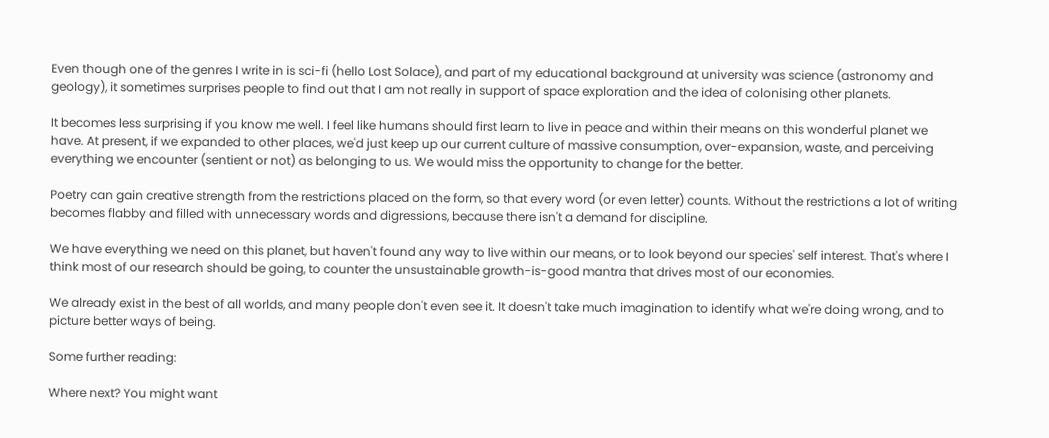Even though one of the genres I write in is sci-fi (hello Lost Solace), and part of my educational background at university was science (astronomy and geology), it sometimes surprises people to find out that I am not really in support of space exploration and the idea of colonising other planets.

It becomes less surprising if you know me well. I feel like humans should first learn to live in peace and within their means on this wonderful planet we have. At present, if we expanded to other places, we'd just keep up our current culture of massive consumption, over-expansion, waste, and perceiving everything we encounter (sentient or not) as belonging to us. We would miss the opportunity to change for the better.

Poetry can gain creative strength from the restrictions placed on the form, so that every word (or even letter) counts. Without the restrictions a lot of writing becomes flabby and filled with unnecessary words and digressions, because there isn't a demand for discipline.

We have everything we need on this planet, but haven't found any way to live within our means, or to look beyond our species' self interest. That's where I think most of our research should be going, to counter the unsustainable growth-is-good mantra that drives most of our economies.

We already exist in the best of all worlds, and many people don't even see it. It doesn't take much imagination to identify what we're doing wrong, and to picture better ways of being.

Some further reading:

Where next? You might want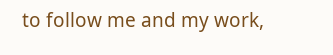to follow me and my work,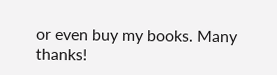or even buy my books. Many thanks!